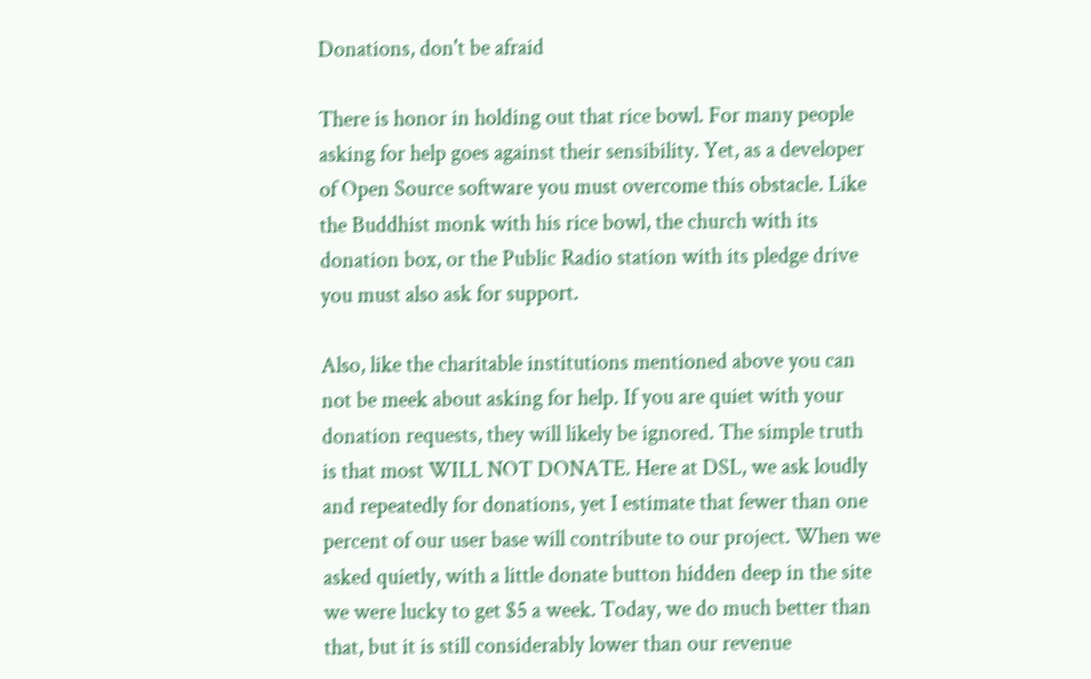Donations, don't be afraid

There is honor in holding out that rice bowl. For many people asking for help goes against their sensibility. Yet, as a developer of Open Source software you must overcome this obstacle. Like the Buddhist monk with his rice bowl, the church with its donation box, or the Public Radio station with its pledge drive you must also ask for support.

Also, like the charitable institutions mentioned above you can not be meek about asking for help. If you are quiet with your donation requests, they will likely be ignored. The simple truth is that most WILL NOT DONATE. Here at DSL, we ask loudly and repeatedly for donations, yet I estimate that fewer than one percent of our user base will contribute to our project. When we asked quietly, with a little donate button hidden deep in the site we were lucky to get $5 a week. Today, we do much better than that, but it is still considerably lower than our revenue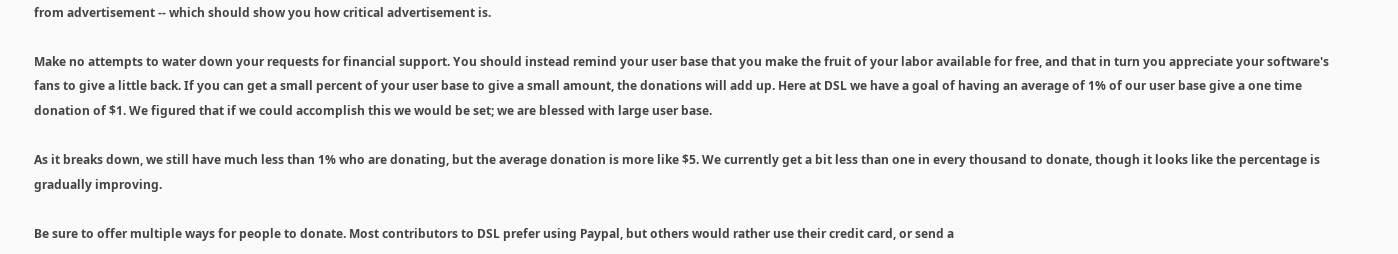from advertisement -- which should show you how critical advertisement is.

Make no attempts to water down your requests for financial support. You should instead remind your user base that you make the fruit of your labor available for free, and that in turn you appreciate your software's fans to give a little back. If you can get a small percent of your user base to give a small amount, the donations will add up. Here at DSL we have a goal of having an average of 1% of our user base give a one time donation of $1. We figured that if we could accomplish this we would be set; we are blessed with large user base.

As it breaks down, we still have much less than 1% who are donating, but the average donation is more like $5. We currently get a bit less than one in every thousand to donate, though it looks like the percentage is gradually improving.

Be sure to offer multiple ways for people to donate. Most contributors to DSL prefer using Paypal, but others would rather use their credit card, or send a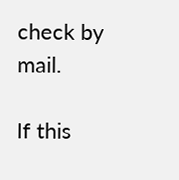check by mail.

If this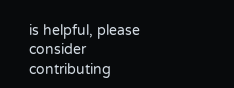is helpful, please consider contributing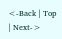<-Back | Top | Next->